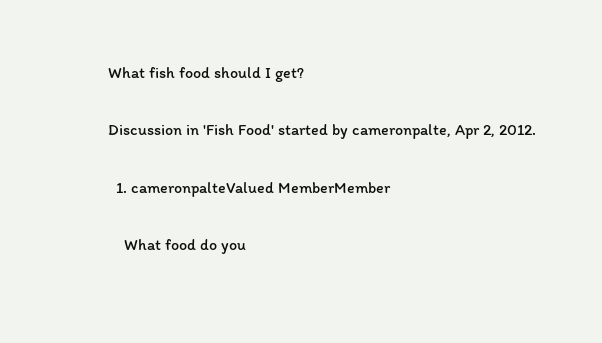What fish food should I get?

Discussion in 'Fish Food' started by cameronpalte, Apr 2, 2012.

  1. cameronpalteValued MemberMember

    What food do you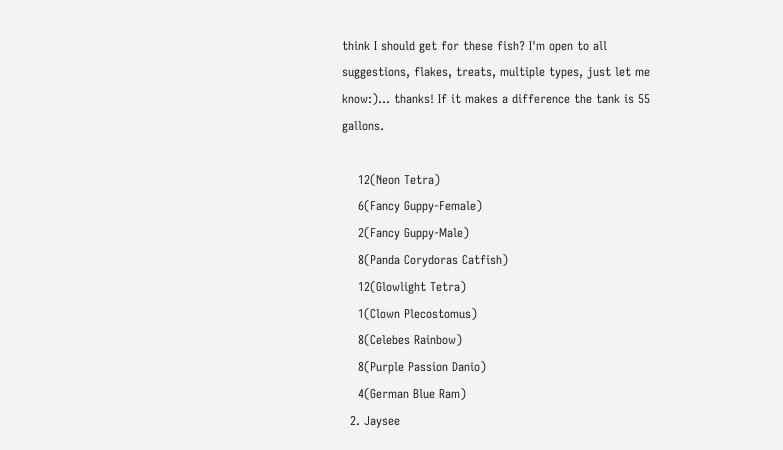think I should get for these fish? I'm open to all suggestions, flakes, treats, multiple types, just let me know:)... thanks! If it makes a difference the tank is 55 gallons.

    12(Neon Tetra)
    6(Fancy Guppy-Female)
    2(Fancy Guppy-Male)
    8(Panda Corydoras Catfish)
    12(Glowlight Tetra)
    1(Clown Plecostomus)
    8(Celebes Rainbow)
    8(Purple Passion Danio)
    4(German Blue Ram)
  2. Jaysee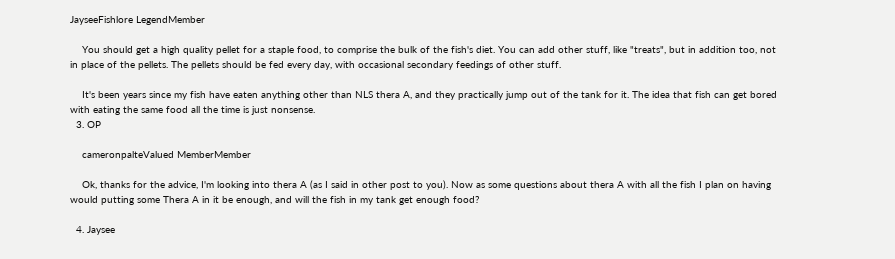JayseeFishlore LegendMember

    You should get a high quality pellet for a staple food, to comprise the bulk of the fish's diet. You can add other stuff, like "treats", but in addition too, not in place of the pellets. The pellets should be fed every day, with occasional secondary feedings of other stuff.

    It's been years since my fish have eaten anything other than NLS thera A, and they practically jump out of the tank for it. The idea that fish can get bored with eating the same food all the time is just nonsense.
  3. OP

    cameronpalteValued MemberMember

    Ok, thanks for the advice, I'm looking into thera A (as I said in other post to you). Now as some questions about thera A with all the fish I plan on having would putting some Thera A in it be enough, and will the fish in my tank get enough food?

  4. Jaysee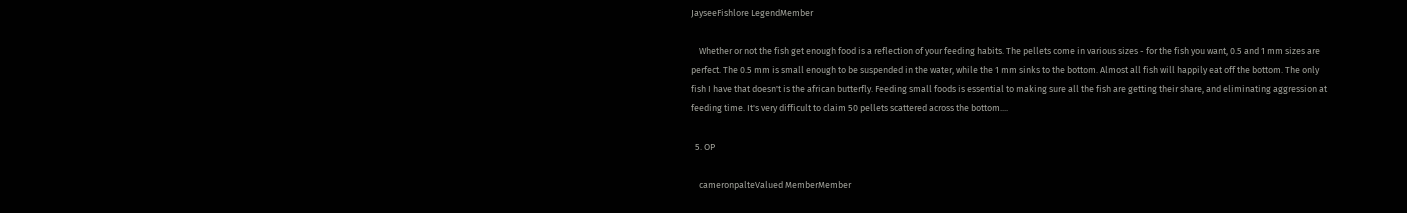JayseeFishlore LegendMember

    Whether or not the fish get enough food is a reflection of your feeding habits. The pellets come in various sizes - for the fish you want, 0.5 and 1 mm sizes are perfect. The 0.5 mm is small enough to be suspended in the water, while the 1 mm sinks to the bottom. Almost all fish will happily eat off the bottom. The only fish I have that doesn't is the african butterfly. Feeding small foods is essential to making sure all the fish are getting their share, and eliminating aggression at feeding time. It's very difficult to claim 50 pellets scattered across the bottom....

  5. OP

    cameronpalteValued MemberMember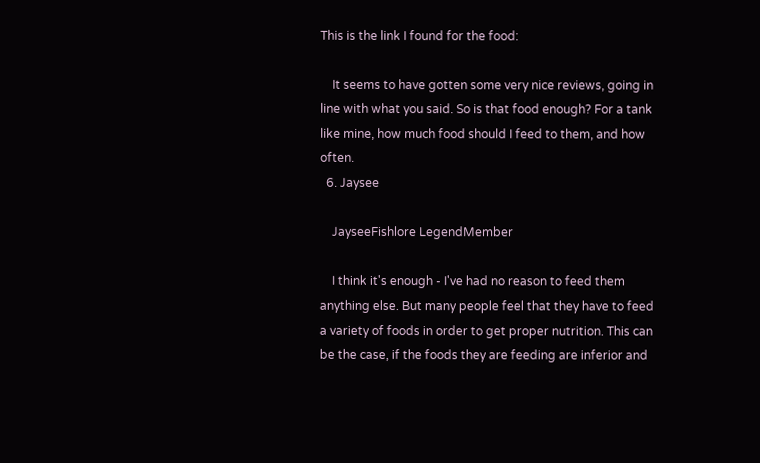This is the link I found for the food:

    It seems to have gotten some very nice reviews, going in line with what you said. So is that food enough? For a tank like mine, how much food should I feed to them, and how often.
  6. Jaysee

    JayseeFishlore LegendMember

    I think it's enough - I've had no reason to feed them anything else. But many people feel that they have to feed a variety of foods in order to get proper nutrition. This can be the case, if the foods they are feeding are inferior and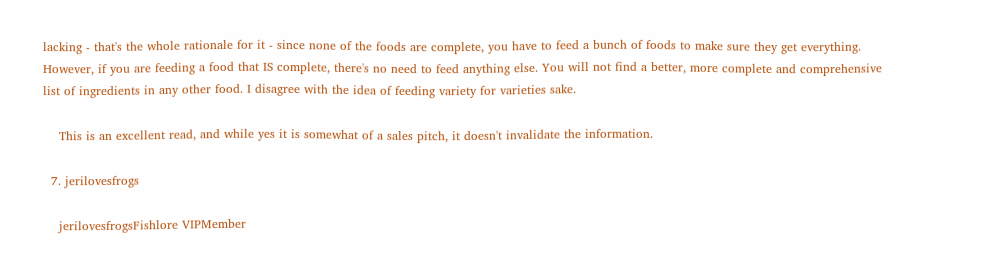lacking - that's the whole rationale for it - since none of the foods are complete, you have to feed a bunch of foods to make sure they get everything. However, if you are feeding a food that IS complete, there's no need to feed anything else. You will not find a better, more complete and comprehensive list of ingredients in any other food. I disagree with the idea of feeding variety for varieties sake.

    This is an excellent read, and while yes it is somewhat of a sales pitch, it doesn't invalidate the information.

  7. jerilovesfrogs

    jerilovesfrogsFishlore VIPMember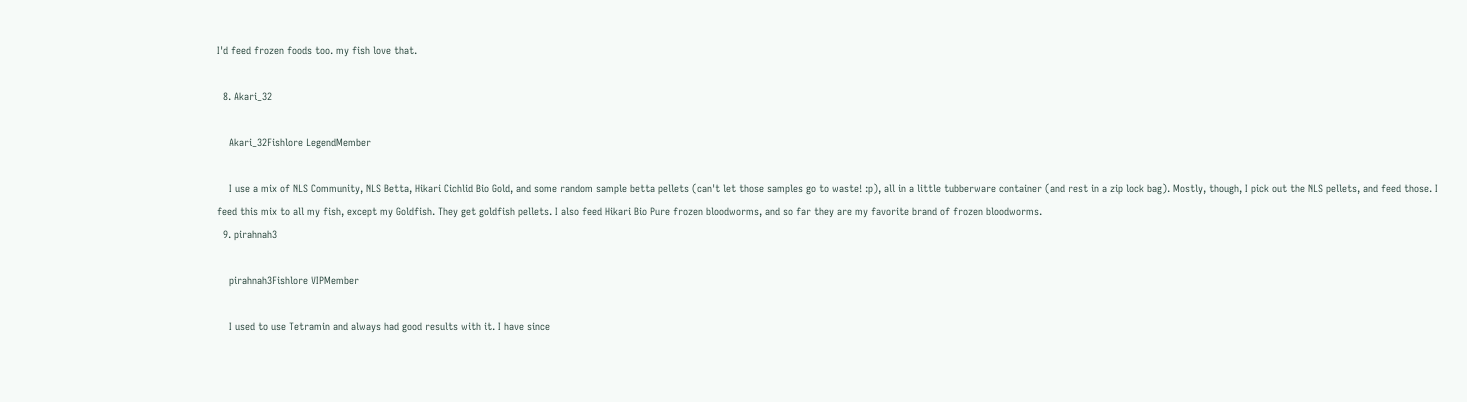I'd feed frozen foods too. my fish love that.

  8. Akari_32

    Akari_32Fishlore LegendMember

    I use a mix of NLS Community, NLS Betta, Hikari Cichlid Bio Gold, and some random sample betta pellets (can't let those samples go to waste! :p), all in a little tubberware container (and rest in a zip lock bag). Mostly, though, I pick out the NLS pellets, and feed those. I feed this mix to all my fish, except my Goldfish. They get goldfish pellets. I also feed Hikari Bio Pure frozen bloodworms, and so far they are my favorite brand of frozen bloodworms.
  9. pirahnah3

    pirahnah3Fishlore VIPMember

    I used to use Tetramin and always had good results with it. I have since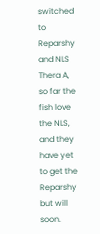switched to Reparshy and NLS Thera A, so far the fish love the NLS, and they have yet to get the Reparshy but will soon.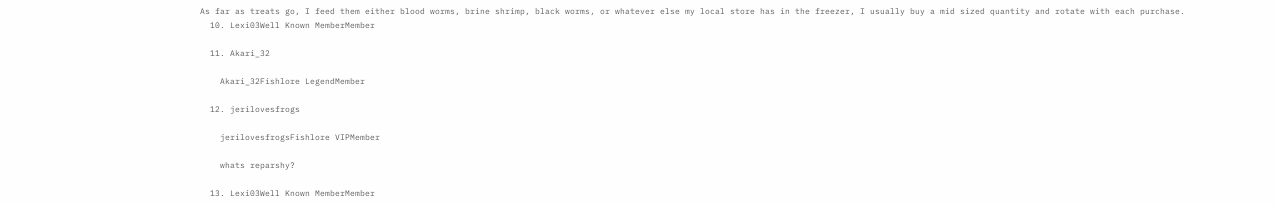As far as treats go, I feed them either blood worms, brine shrimp, black worms, or whatever else my local store has in the freezer, I usually buy a mid sized quantity and rotate with each purchase.
  10. Lexi03Well Known MemberMember

  11. Akari_32

    Akari_32Fishlore LegendMember

  12. jerilovesfrogs

    jerilovesfrogsFishlore VIPMember

    whats reparshy?

  13. Lexi03Well Known MemberMember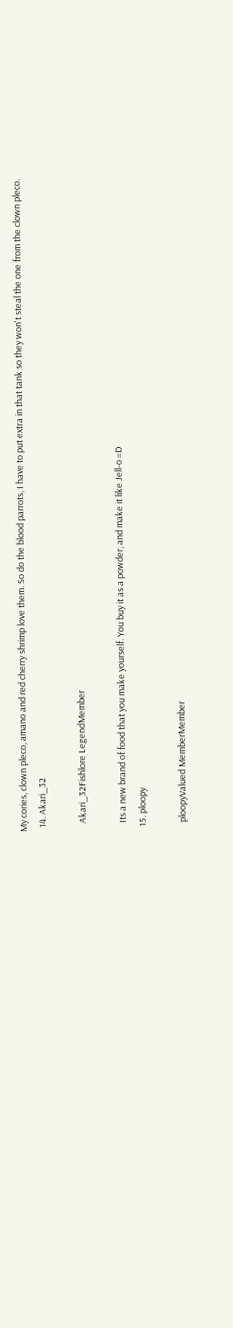My cories, clown pleco, amano and red cherry shrimp love them. So do the blood parrots, I have to put extra in that tank so they won't steal the one from the clown pleco.
  14. Akari_32

    Akari_32Fishlore LegendMember

    Its a new brand of food that you make yourself. You buy it as a powder, and make it like Jell-o =D
  15. ploopy

    ploopyValued MemberMember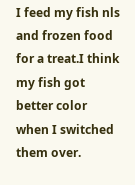I feed my fish nls and frozen food for a treat.I think my fish got better color when I switched them over.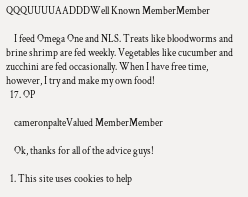QQQUUUUAADDDWell Known MemberMember

    I feed Omega One and NLS. Treats like bloodworms and brine shrimp are fed weekly. Vegetables like cucumber and zucchini are fed occasionally. When I have free time, however, I try and make my own food!
  17. OP

    cameronpalteValued MemberMember

    Ok, thanks for all of the advice guys!

  1. This site uses cookies to help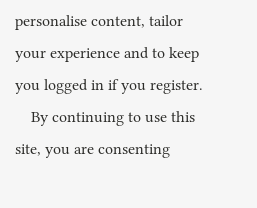personalise content, tailor your experience and to keep you logged in if you register.
    By continuing to use this site, you are consenting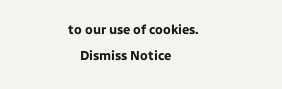to our use of cookies.
    Dismiss Notice